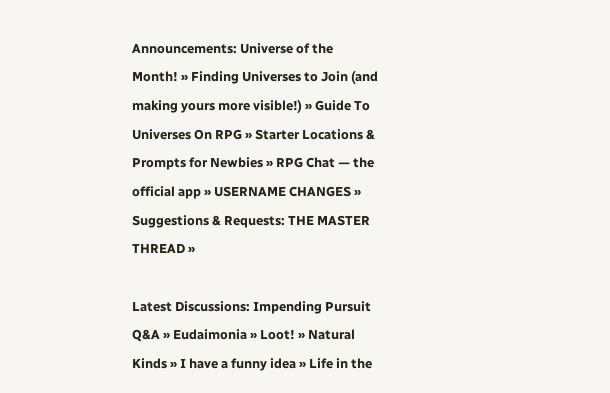Announcements: Universe of the Month! » Finding Universes to Join (and making yours more visible!) » Guide To Universes On RPG » Starter Locations & Prompts for Newbies » RPG Chat — the official app » USERNAME CHANGES » Suggestions & Requests: THE MASTER THREAD »

Latest Discussions: Impending Pursuit Q&A » Eudaimonia » Loot! » Natural Kinds » I have a funny idea » Life in the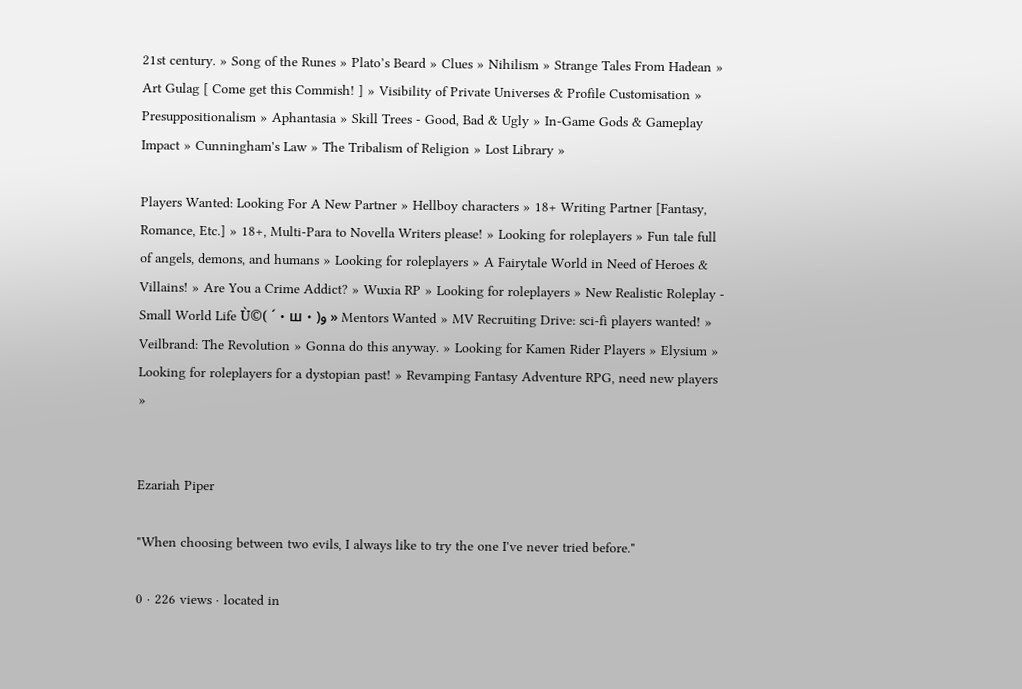21st century. » Song of the Runes » Plato’s Beard » Clues » Nihilism » Strange Tales From Hadean » Art Gulag [ Come get this Commish! ] » Visibility of Private Universes & Profile Customisation » Presuppositionalism » Aphantasia » Skill Trees - Good, Bad & Ugly » In-Game Gods & Gameplay Impact » Cunningham's Law » The Tribalism of Religion » Lost Library »

Players Wanted: Looking For A New Partner » Hellboy characters » 18+ Writing Partner [Fantasy, Romance, Etc.] » 18+, Multi-Para to Novella Writers please! » Looking for roleplayers » Fun tale full of angels, demons, and humans » Looking for roleplayers » A Fairytale World in Need of Heroes & Villains! » Are You a Crime Addict? » Wuxia RP » Looking for roleplayers » New Realistic Roleplay - Small World Life Ù©( ´・ш・)و » Mentors Wanted » MV Recruiting Drive: sci-fi players wanted! » Veilbrand: The Revolution » Gonna do this anyway. » Looking for Kamen Rider Players » Elysium » Looking for roleplayers for a dystopian past! » Revamping Fantasy Adventure RPG, need new players »


Ezariah Piper

"When choosing between two evils, I always like to try the one I've never tried before."

0 · 226 views · located in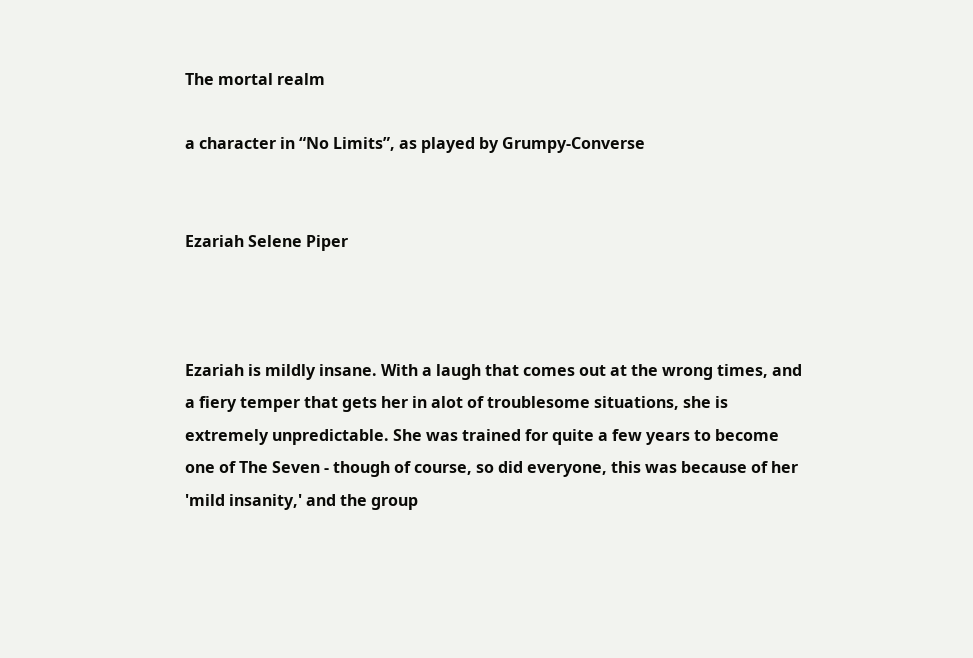The mortal realm

a character in “No Limits”, as played by Grumpy-Converse


Ezariah Selene Piper



Ezariah is mildly insane. With a laugh that comes out at the wrong times, and a fiery temper that gets her in alot of troublesome situations, she is extremely unpredictable. She was trained for quite a few years to become one of The Seven - though of course, so did everyone, this was because of her 'mild insanity,' and the group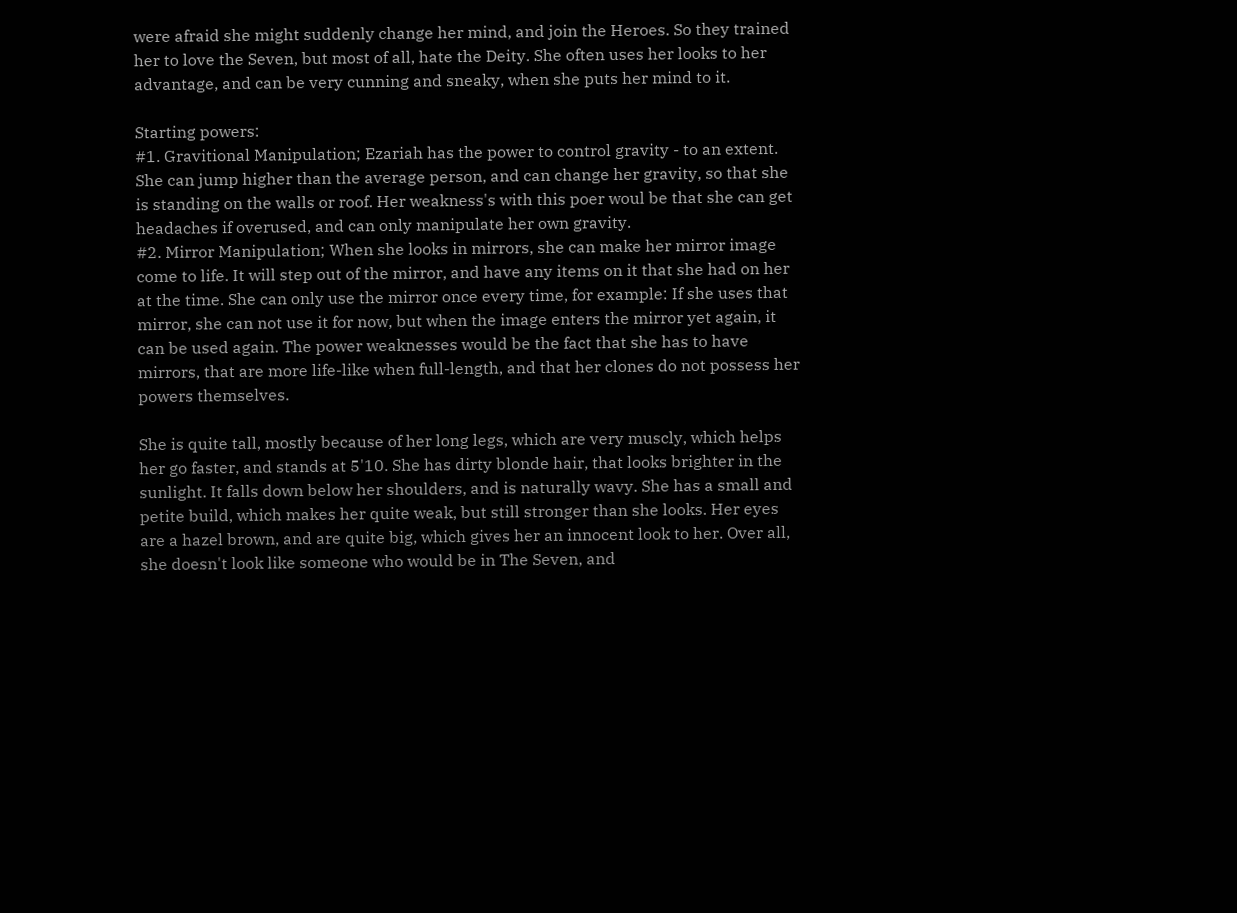were afraid she might suddenly change her mind, and join the Heroes. So they trained her to love the Seven, but most of all, hate the Deity. She often uses her looks to her advantage, and can be very cunning and sneaky, when she puts her mind to it.

Starting powers:
#1. Gravitional Manipulation; Ezariah has the power to control gravity - to an extent. She can jump higher than the average person, and can change her gravity, so that she is standing on the walls or roof. Her weakness's with this poer woul be that she can get headaches if overused, and can only manipulate her own gravity.
#2. Mirror Manipulation; When she looks in mirrors, she can make her mirror image come to life. It will step out of the mirror, and have any items on it that she had on her at the time. She can only use the mirror once every time, for example: If she uses that mirror, she can not use it for now, but when the image enters the mirror yet again, it can be used again. The power weaknesses would be the fact that she has to have mirrors, that are more life-like when full-length, and that her clones do not possess her powers themselves.

She is quite tall, mostly because of her long legs, which are very muscly, which helps her go faster, and stands at 5'10. She has dirty blonde hair, that looks brighter in the sunlight. It falls down below her shoulders, and is naturally wavy. She has a small and petite build, which makes her quite weak, but still stronger than she looks. Her eyes are a hazel brown, and are quite big, which gives her an innocent look to her. Over all, she doesn't look like someone who would be in The Seven, and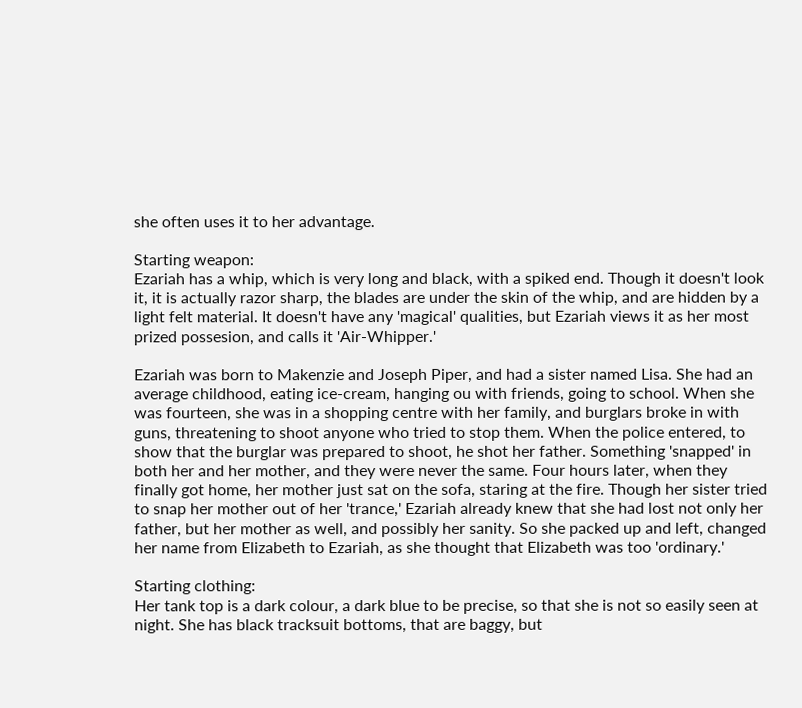she often uses it to her advantage.

Starting weapon:
Ezariah has a whip, which is very long and black, with a spiked end. Though it doesn't look it, it is actually razor sharp, the blades are under the skin of the whip, and are hidden by a light felt material. It doesn't have any 'magical' qualities, but Ezariah views it as her most prized possesion, and calls it 'Air-Whipper.'

Ezariah was born to Makenzie and Joseph Piper, and had a sister named Lisa. She had an average childhood, eating ice-cream, hanging ou with friends, going to school. When she was fourteen, she was in a shopping centre with her family, and burglars broke in with guns, threatening to shoot anyone who tried to stop them. When the police entered, to show that the burglar was prepared to shoot, he shot her father. Something 'snapped' in both her and her mother, and they were never the same. Four hours later, when they finally got home, her mother just sat on the sofa, staring at the fire. Though her sister tried to snap her mother out of her 'trance,' Ezariah already knew that she had lost not only her father, but her mother as well, and possibly her sanity. So she packed up and left, changed her name from Elizabeth to Ezariah, as she thought that Elizabeth was too 'ordinary.'

Starting clothing:
Her tank top is a dark colour, a dark blue to be precise, so that she is not so easily seen at night. She has black tracksuit bottoms, that are baggy, but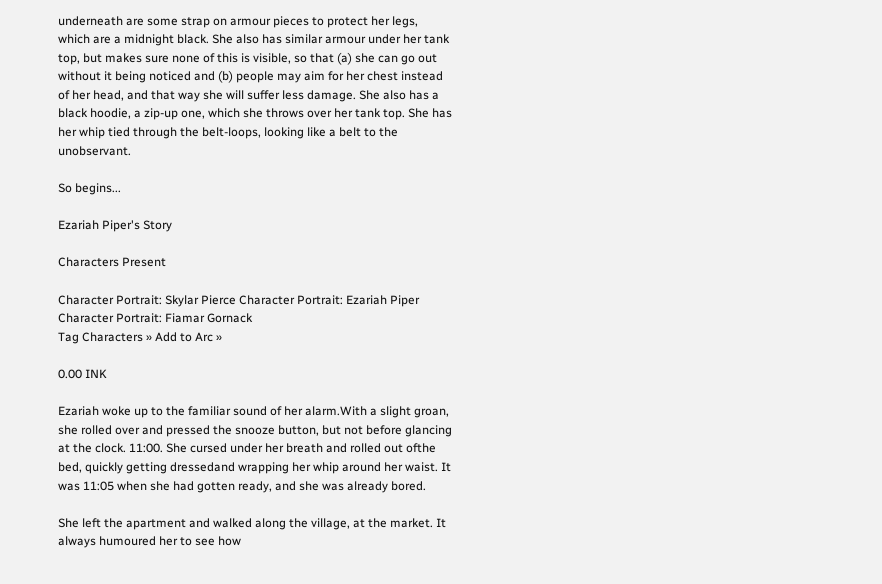underneath are some strap on armour pieces to protect her legs, which are a midnight black. She also has similar armour under her tank top, but makes sure none of this is visible, so that (a) she can go out without it being noticed and (b) people may aim for her chest instead of her head, and that way she will suffer less damage. She also has a black hoodie, a zip-up one, which she throws over her tank top. She has her whip tied through the belt-loops, looking like a belt to the unobservant.

So begins...

Ezariah Piper's Story

Characters Present

Character Portrait: Skylar Pierce Character Portrait: Ezariah Piper Character Portrait: Fiamar Gornack
Tag Characters » Add to Arc »

0.00 INK

Ezariah woke up to the familiar sound of her alarm.With a slight groan, she rolled over and pressed the snooze button, but not before glancing at the clock. 11:00. She cursed under her breath and rolled out ofthe bed, quickly getting dressedand wrapping her whip around her waist. It was 11:05 when she had gotten ready, and she was already bored.

She left the apartment and walked along the village, at the market. It always humoured her to see how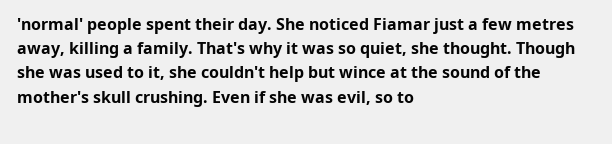'normal' people spent their day. She noticed Fiamar just a few metres away, killing a family. That's why it was so quiet, she thought. Though she was used to it, she couldn't help but wince at the sound of the mother's skull crushing. Even if she was evil, so to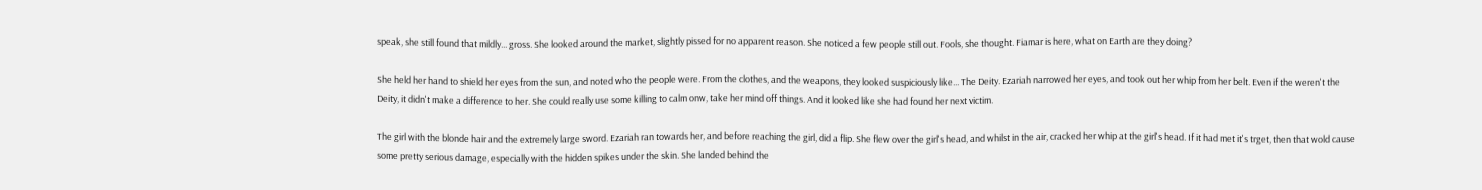speak, she still found that mildly... gross. She looked around the market, slightly pissed for no apparent reason. She noticed a few people still out. Fools, she thought. Fiamar is here, what on Earth are they doing?

She held her hand to shield her eyes from the sun, and noted who the people were. From the clothes, and the weapons, they looked suspiciously like... The Deity. Ezariah narrowed her eyes, and took out her whip from her belt. Even if the weren't the Deity, it didn't make a difference to her. She could really use some killing to calm onw, take her mind off things. And it looked like she had found her next victim.

The girl with the blonde hair and the extremely large sword. Ezariah ran towards her, and before reaching the girl, did a flip. She flew over the girl's head, and whilst in the air, cracked her whip at the girl's head. If it had met it's trget, then that wold cause some pretty serious damage, especially with the hidden spikes under the skin. She landed behind the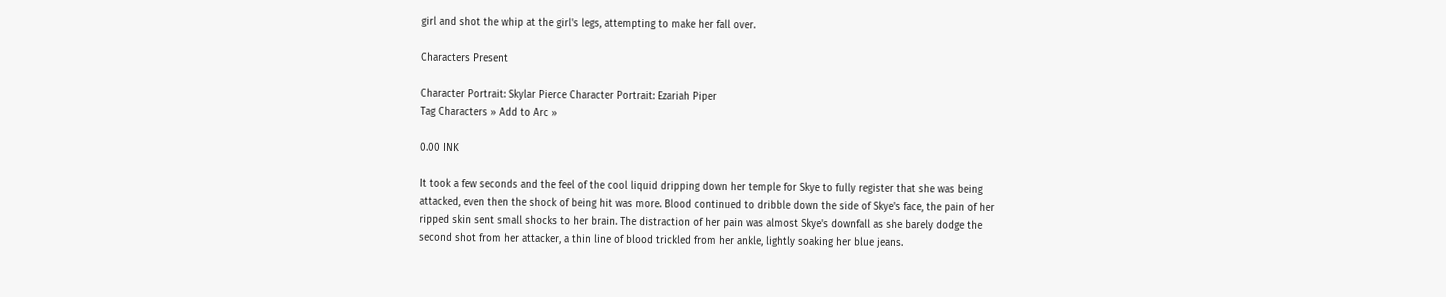girl and shot the whip at the girl's legs, attempting to make her fall over.

Characters Present

Character Portrait: Skylar Pierce Character Portrait: Ezariah Piper
Tag Characters » Add to Arc »

0.00 INK

It took a few seconds and the feel of the cool liquid dripping down her temple for Skye to fully register that she was being attacked, even then the shock of being hit was more. Blood continued to dribble down the side of Skye's face, the pain of her ripped skin sent small shocks to her brain. The distraction of her pain was almost Skye's downfall as she barely dodge the second shot from her attacker, a thin line of blood trickled from her ankle, lightly soaking her blue jeans.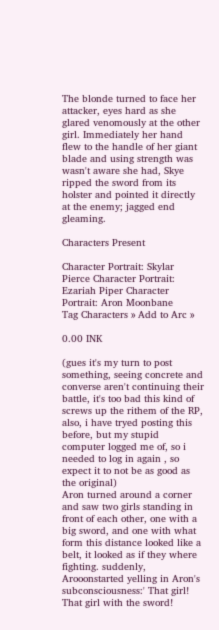The blonde turned to face her attacker, eyes hard as she glared venomously at the other girl. Immediately her hand flew to the handle of her giant blade and using strength was wasn't aware she had, Skye ripped the sword from its holster and pointed it directly at the enemy; jagged end gleaming.

Characters Present

Character Portrait: Skylar Pierce Character Portrait: Ezariah Piper Character Portrait: Aron Moonbane
Tag Characters » Add to Arc »

0.00 INK

(gues it's my turn to post something, seeing concrete and converse aren't continuing their battle, it's too bad this kind of screws up the rithem of the RP, also, i have tryed posting this before, but my stupid computer logged me of, so i needed to log in again , so expect it to not be as good as the original)
Aron turned around a corner and saw two girls standing in front of each other, one with a big sword, and one with what form this distance looked like a belt, it looked as if they where fighting. suddenly, Arooonstarted yelling in Aron's subconsciousness:' That girl! That girl with the sword!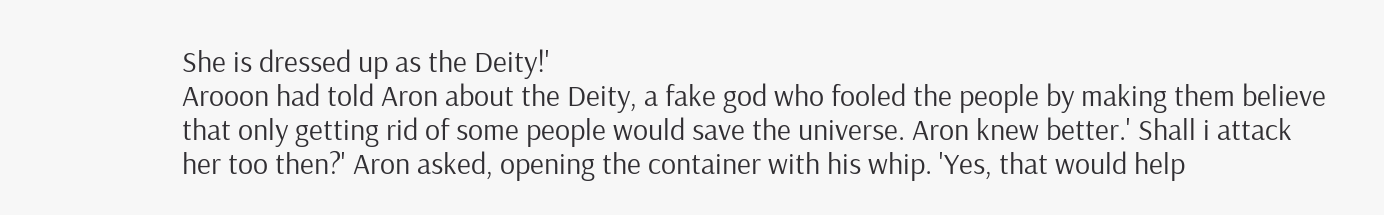She is dressed up as the Deity!'
Arooon had told Aron about the Deity, a fake god who fooled the people by making them believe that only getting rid of some people would save the universe. Aron knew better.' Shall i attack her too then?' Aron asked, opening the container with his whip. 'Yes, that would help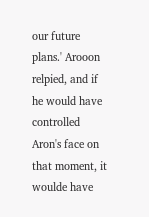our future plans.' Arooon relpied, and if he would have controlled Aron's face on that moment, it woulde have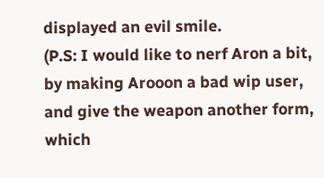displayed an evil smile.
(P.S: I would like to nerf Aron a bit, by making Arooon a bad wip user, and give the weapon another form, which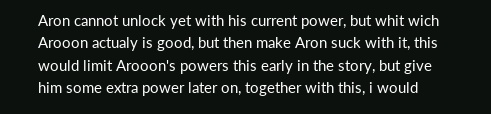Aron cannot unlock yet with his current power, but whit wich Arooon actualy is good, but then make Aron suck with it, this would limit Arooon's powers this early in the story, but give him some extra power later on, together with this, i would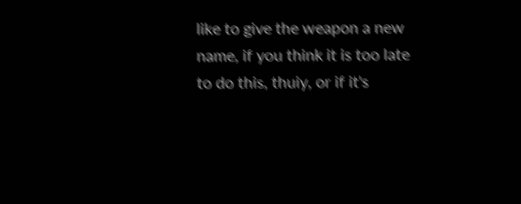like to give the weapon a new name, if you think it is too late to do this, thuiy, or if it's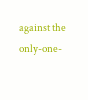against the only-one-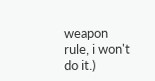weapon rule, i won't do it.)